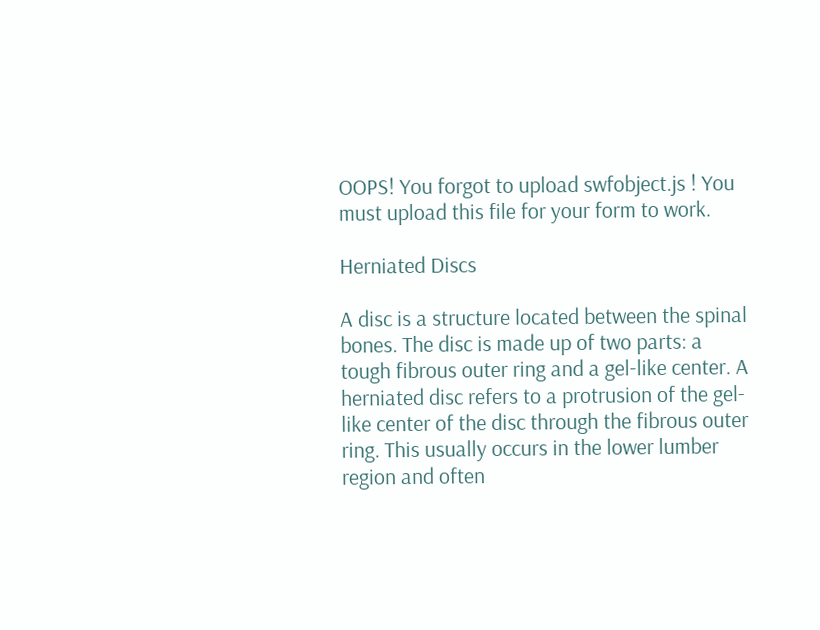OOPS! You forgot to upload swfobject.js ! You must upload this file for your form to work.

Herniated Discs

A disc is a structure located between the spinal bones. The disc is made up of two parts: a tough fibrous outer ring and a gel-like center. A herniated disc refers to a protrusion of the gel-like center of the disc through the fibrous outer ring. This usually occurs in the lower lumber region and often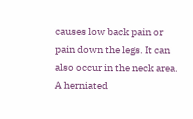causes low back pain or pain down the legs. It can also occur in the neck area. A herniated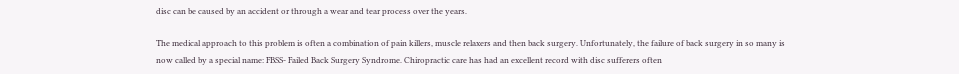disc can be caused by an accident or through a wear and tear process over the years.

The medical approach to this problem is often a combination of pain killers, muscle relaxers and then back surgery. Unfortunately, the failure of back surgery in so many is now called by a special name: FBSS- Failed Back Surgery Syndrome. Chiropractic care has had an excellent record with disc sufferers often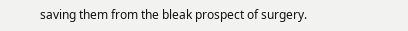saving them from the bleak prospect of surgery.